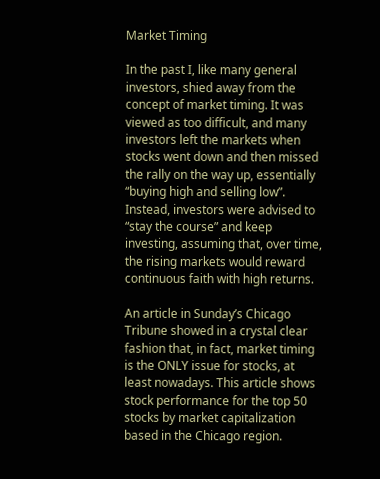Market Timing

In the past I, like many general investors, shied away from the concept of market timing. It was viewed as too difficult, and many investors left the markets when stocks went down and then missed the rally on the way up, essentially “buying high and selling low”. Instead, investors were advised to “stay the course” and keep investing, assuming that, over time, the rising markets would reward continuous faith with high returns.

An article in Sunday’s Chicago Tribune showed in a crystal clear fashion that, in fact, market timing is the ONLY issue for stocks, at least nowadays. This article shows stock performance for the top 50 stocks by market capitalization based in the Chicago region.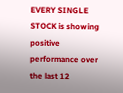EVERY SINGLE STOCK is showing positive performance over the last 12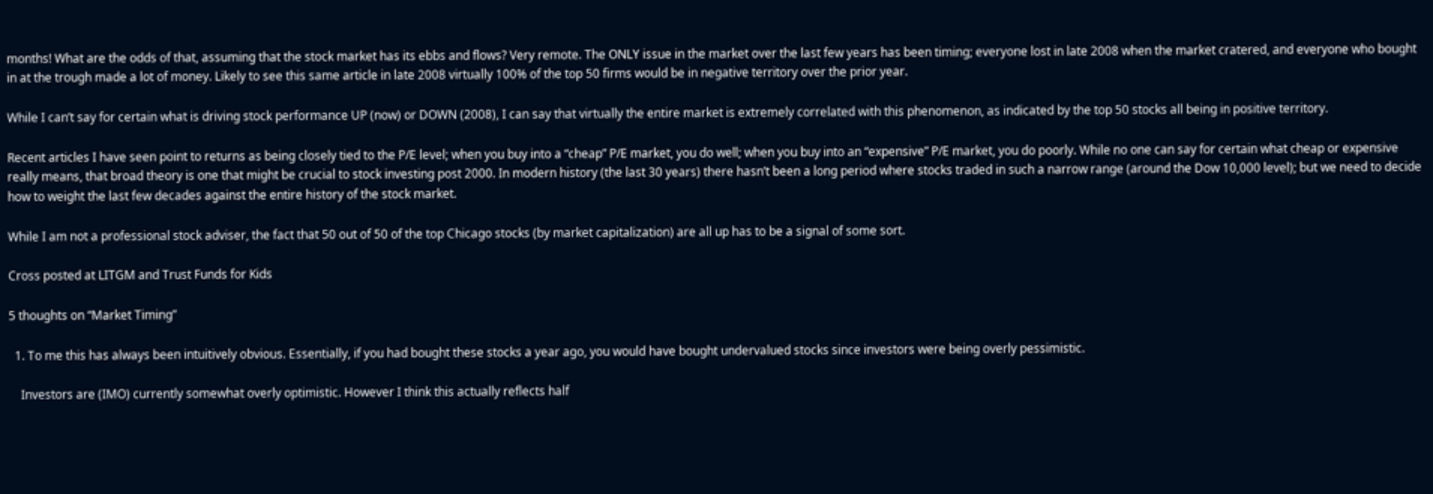months! What are the odds of that, assuming that the stock market has its ebbs and flows? Very remote. The ONLY issue in the market over the last few years has been timing; everyone lost in late 2008 when the market cratered, and everyone who bought in at the trough made a lot of money. Likely to see this same article in late 2008 virtually 100% of the top 50 firms would be in negative territory over the prior year.

While I can’t say for certain what is driving stock performance UP (now) or DOWN (2008), I can say that virtually the entire market is extremely correlated with this phenomenon, as indicated by the top 50 stocks all being in positive territory.

Recent articles I have seen point to returns as being closely tied to the P/E level; when you buy into a “cheap” P/E market, you do well; when you buy into an “expensive” P/E market, you do poorly. While no one can say for certain what cheap or expensive really means, that broad theory is one that might be crucial to stock investing post 2000. In modern history (the last 30 years) there hasn’t been a long period where stocks traded in such a narrow range (around the Dow 10,000 level); but we need to decide how to weight the last few decades against the entire history of the stock market.

While I am not a professional stock adviser, the fact that 50 out of 50 of the top Chicago stocks (by market capitalization) are all up has to be a signal of some sort.

Cross posted at LITGM and Trust Funds for Kids

5 thoughts on “Market Timing”

  1. To me this has always been intuitively obvious. Essentially, if you had bought these stocks a year ago, you would have bought undervalued stocks since investors were being overly pessimistic.

    Investors are (IMO) currently somewhat overly optimistic. However I think this actually reflects half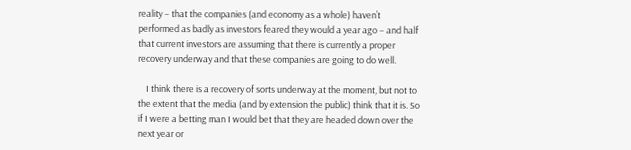reality – that the companies (and economy as a whole) haven’t performed as badly as investors feared they would a year ago – and half that current investors are assuming that there is currently a proper recovery underway and that these companies are going to do well.

    I think there is a recovery of sorts underway at the moment, but not to the extent that the media (and by extension the public) think that it is. So if I were a betting man I would bet that they are headed down over the next year or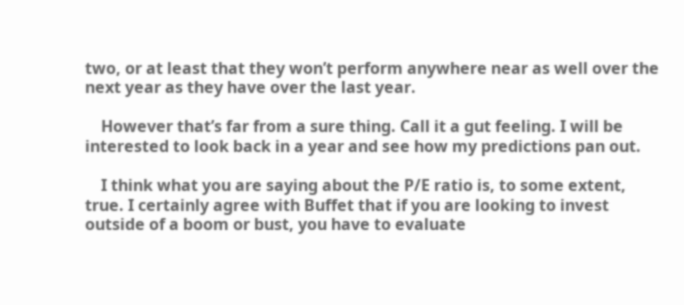two, or at least that they won’t perform anywhere near as well over the next year as they have over the last year.

    However that’s far from a sure thing. Call it a gut feeling. I will be interested to look back in a year and see how my predictions pan out.

    I think what you are saying about the P/E ratio is, to some extent, true. I certainly agree with Buffet that if you are looking to invest outside of a boom or bust, you have to evaluate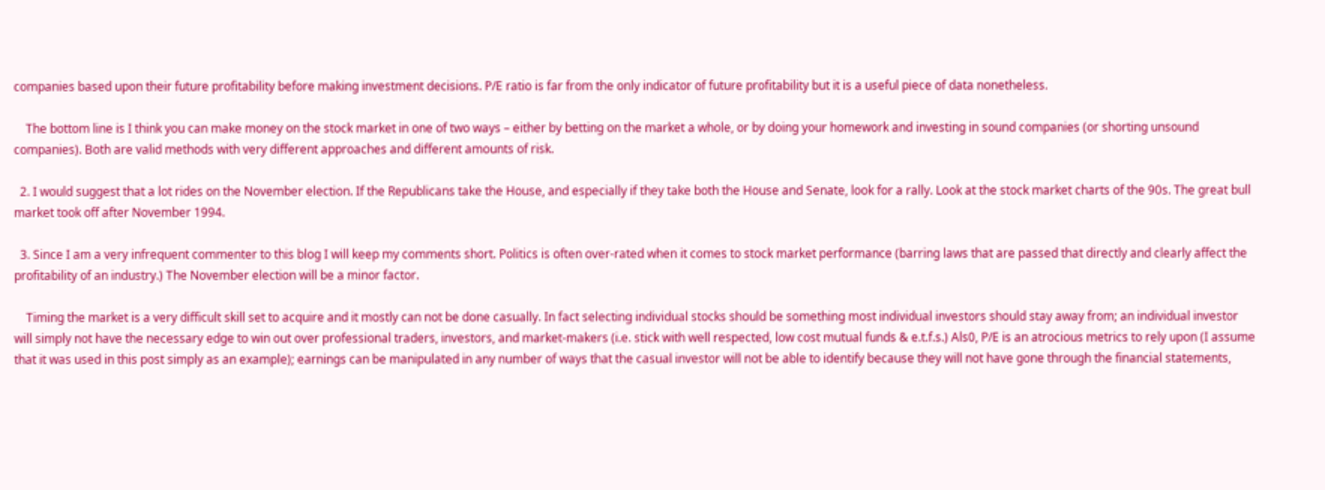companies based upon their future profitability before making investment decisions. P/E ratio is far from the only indicator of future profitability but it is a useful piece of data nonetheless.

    The bottom line is I think you can make money on the stock market in one of two ways – either by betting on the market a whole, or by doing your homework and investing in sound companies (or shorting unsound companies). Both are valid methods with very different approaches and different amounts of risk.

  2. I would suggest that a lot rides on the November election. If the Republicans take the House, and especially if they take both the House and Senate, look for a rally. Look at the stock market charts of the 90s. The great bull market took off after November 1994.

  3. Since I am a very infrequent commenter to this blog I will keep my comments short. Politics is often over-rated when it comes to stock market performance (barring laws that are passed that directly and clearly affect the profitability of an industry.) The November election will be a minor factor.

    Timing the market is a very difficult skill set to acquire and it mostly can not be done casually. In fact selecting individual stocks should be something most individual investors should stay away from; an individual investor will simply not have the necessary edge to win out over professional traders, investors, and market-makers (i.e. stick with well respected, low cost mutual funds & e.t.f.s.) Als0, P/E is an atrocious metrics to rely upon (I assume that it was used in this post simply as an example); earnings can be manipulated in any number of ways that the casual investor will not be able to identify because they will not have gone through the financial statements,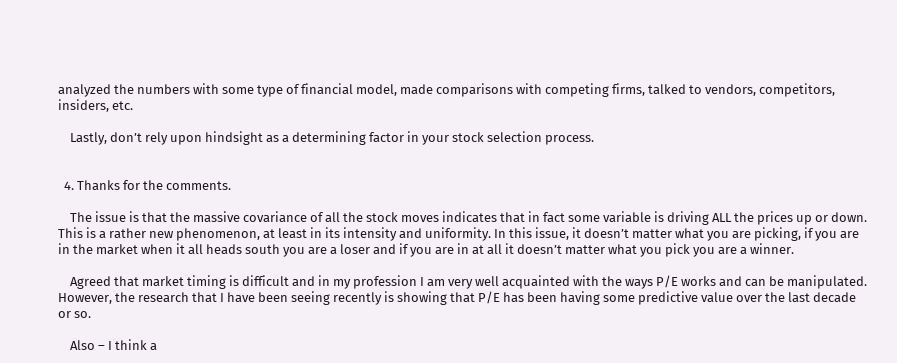analyzed the numbers with some type of financial model, made comparisons with competing firms, talked to vendors, competitors, insiders, etc.

    Lastly, don’t rely upon hindsight as a determining factor in your stock selection process.


  4. Thanks for the comments.

    The issue is that the massive covariance of all the stock moves indicates that in fact some variable is driving ALL the prices up or down. This is a rather new phenomenon, at least in its intensity and uniformity. In this issue, it doesn’t matter what you are picking, if you are in the market when it all heads south you are a loser and if you are in at all it doesn’t matter what you pick you are a winner.

    Agreed that market timing is difficult and in my profession I am very well acquainted with the ways P/E works and can be manipulated. However, the research that I have been seeing recently is showing that P/E has been having some predictive value over the last decade or so.

    Also – I think a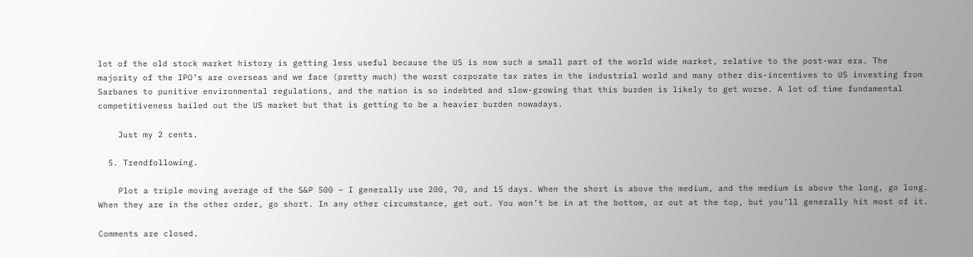lot of the old stock market history is getting less useful because the US is now such a small part of the world wide market, relative to the post-war era. The majority of the IPO’s are overseas and we face (pretty much) the worst corporate tax rates in the industrial world and many other dis-incentives to US investing from Sarbanes to punitive environmental regulations, and the nation is so indebted and slow-growing that this burden is likely to get worse. A lot of time fundamental competitiveness bailed out the US market but that is getting to be a heavier burden nowadays.

    Just my 2 cents.

  5. Trendfollowing.

    Plot a triple moving average of the S&P 500 – I generally use 200, 70, and 15 days. When the short is above the medium, and the medium is above the long, go long. When they are in the other order, go short. In any other circumstance, get out. You won’t be in at the bottom, or out at the top, but you’ll generally hit most of it.

Comments are closed.